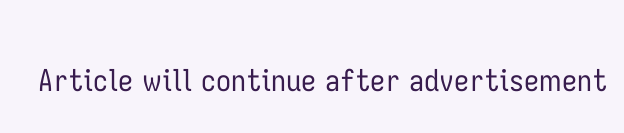Article will continue after advertisement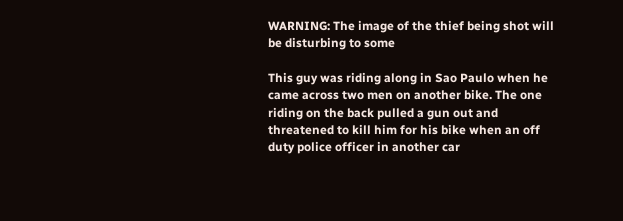WARNING: The image of the thief being shot will be disturbing to some

This guy was riding along in Sao Paulo when he came across two men on another bike. The one riding on the back pulled a gun out and threatened to kill him for his bike when an off duty police officer in another car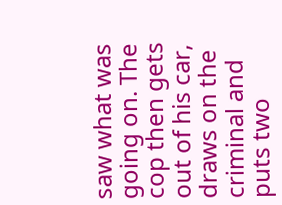saw what was going on. The cop then gets out of his car, draws on the criminal and puts two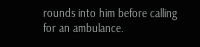rounds into him before calling for an ambulance.